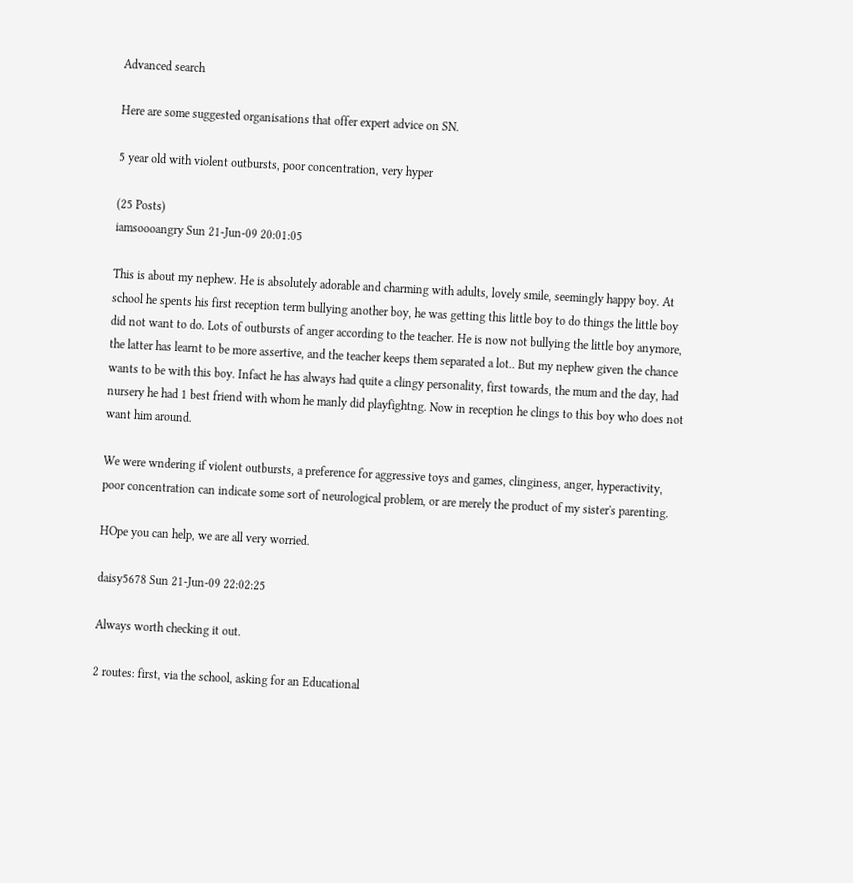Advanced search

Here are some suggested organisations that offer expert advice on SN.

5 year old with violent outbursts, poor concentration, very hyper

(25 Posts)
iamsoooangry Sun 21-Jun-09 20:01:05

This is about my nephew. He is absolutely adorable and charming with adults, lovely smile, seemingly happy boy. At school he spents his first reception term bullying another boy, he was getting this little boy to do things the little boy did not want to do. Lots of outbursts of anger according to the teacher. He is now not bullying the little boy anymore, the latter has learnt to be more assertive, and the teacher keeps them separated a lot.. But my nephew given the chance wants to be with this boy. Infact he has always had quite a clingy personality, first towards, the mum and the day, had nursery he had 1 best friend with whom he manly did playfightng. Now in reception he clings to this boy who does not want him around.

We were wndering if violent outbursts, a preference for aggressive toys and games, clinginess, anger, hyperactivity, poor concentration can indicate some sort of neurological problem, or are merely the product of my sister's parenting.

HOpe you can help, we are all very worried.

daisy5678 Sun 21-Jun-09 22:02:25

Always worth checking it out.

2 routes: first, via the school, asking for an Educational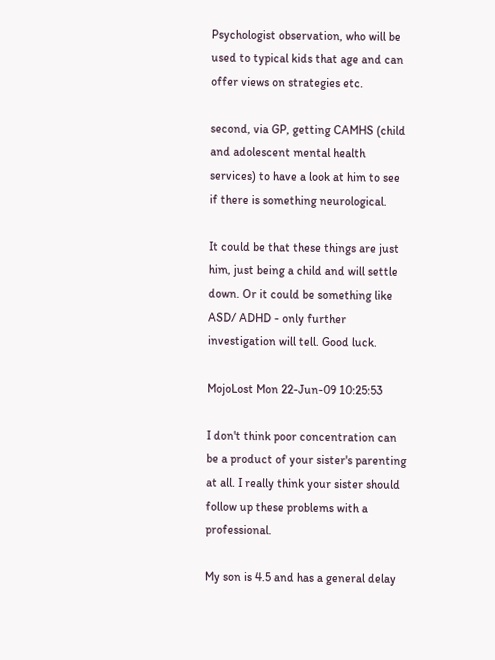Psychologist observation, who will be used to typical kids that age and can offer views on strategies etc.

second, via GP, getting CAMHS (child and adolescent mental health services) to have a look at him to see if there is something neurological.

It could be that these things are just him, just being a child and will settle down. Or it could be something like ASD/ ADHD - only further investigation will tell. Good luck.

MojoLost Mon 22-Jun-09 10:25:53

I don't think poor concentration can be a product of your sister's parenting at all. I really think your sister should follow up these problems with a professional.

My son is 4.5 and has a general delay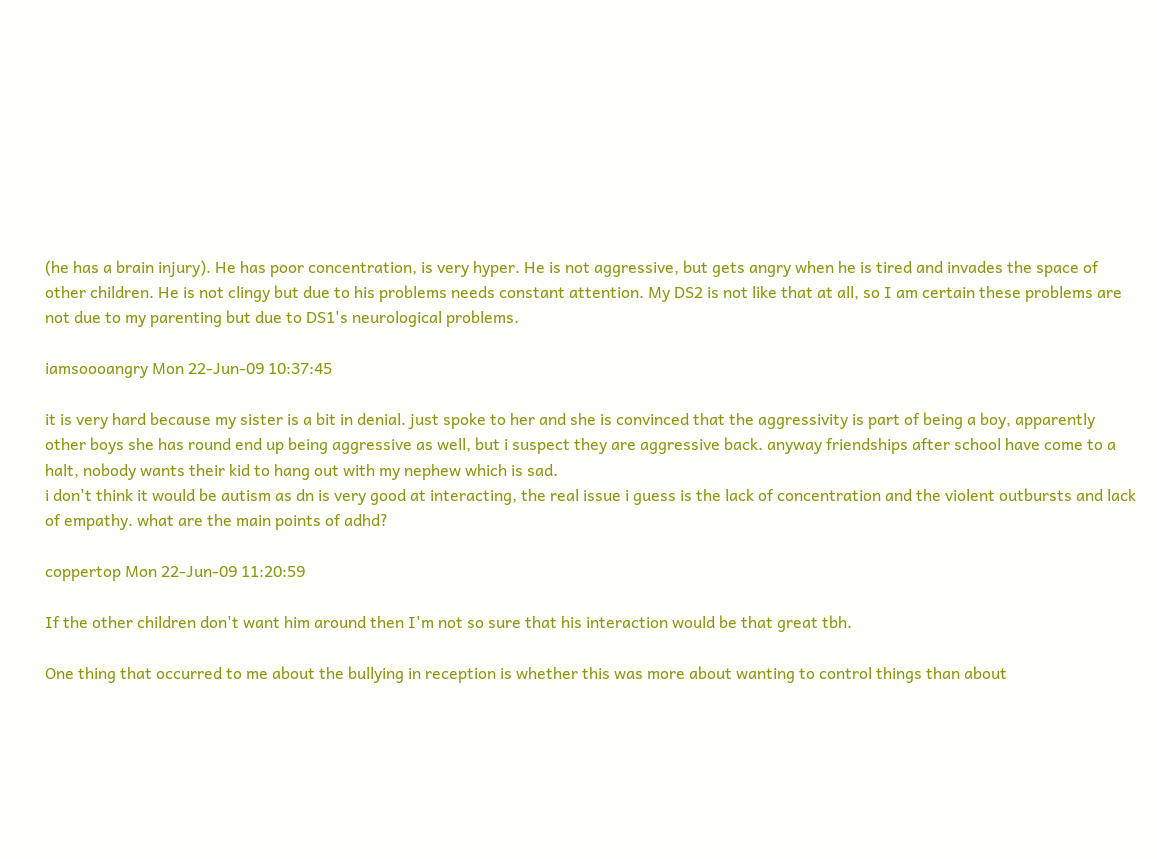(he has a brain injury). He has poor concentration, is very hyper. He is not aggressive, but gets angry when he is tired and invades the space of other children. He is not clingy but due to his problems needs constant attention. My DS2 is not like that at all, so I am certain these problems are not due to my parenting but due to DS1's neurological problems.

iamsoooangry Mon 22-Jun-09 10:37:45

it is very hard because my sister is a bit in denial. just spoke to her and she is convinced that the aggressivity is part of being a boy, apparently other boys she has round end up being aggressive as well, but i suspect they are aggressive back. anyway friendships after school have come to a halt, nobody wants their kid to hang out with my nephew which is sad.
i don't think it would be autism as dn is very good at interacting, the real issue i guess is the lack of concentration and the violent outbursts and lack of empathy. what are the main points of adhd?

coppertop Mon 22-Jun-09 11:20:59

If the other children don't want him around then I'm not so sure that his interaction would be that great tbh.

One thing that occurred to me about the bullying in reception is whether this was more about wanting to control things than about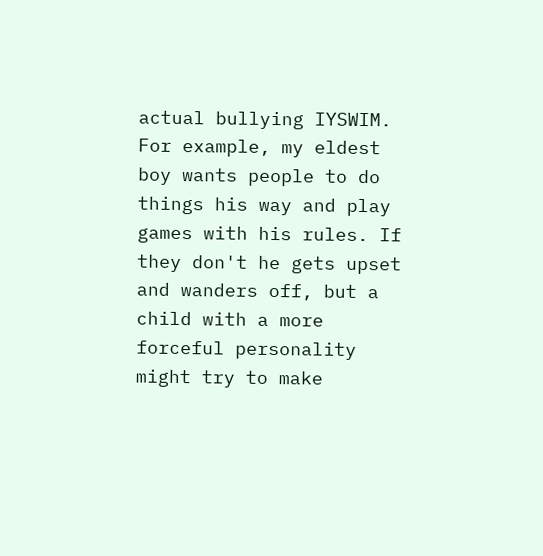actual bullying IYSWIM. For example, my eldest boy wants people to do things his way and play games with his rules. If they don't he gets upset and wanders off, but a child with a more forceful personality might try to make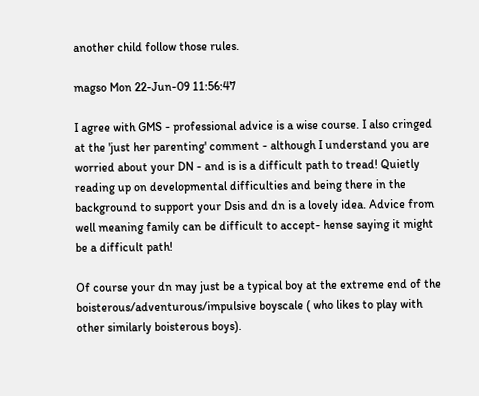another child follow those rules.

magso Mon 22-Jun-09 11:56:47

I agree with GMS - professional advice is a wise course. I also cringed at the 'just her parenting' comment - although I understand you are worried about your DN - and is is a difficult path to tread! Quietly reading up on developmental difficulties and being there in the background to support your Dsis and dn is a lovely idea. Advice from well meaning family can be difficult to accept- hense saying it might be a difficult path!

Of course your dn may just be a typical boy at the extreme end of the boisterous/adventurous/impulsive boyscale ( who likes to play with other similarly boisterous boys).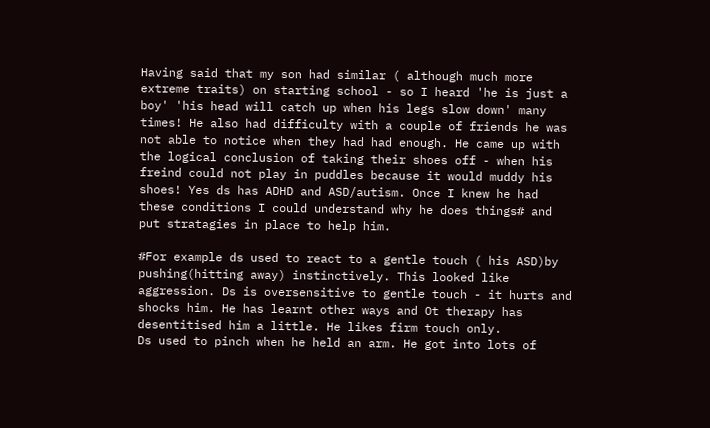Having said that my son had similar ( although much more extreme traits) on starting school - so I heard 'he is just a boy' 'his head will catch up when his legs slow down' many times! He also had difficulty with a couple of friends he was not able to notice when they had had enough. He came up with the logical conclusion of taking their shoes off - when his freind could not play in puddles because it would muddy his shoes! Yes ds has ADHD and ASD/autism. Once I knew he had these conditions I could understand why he does things# and put stratagies in place to help him.

#For example ds used to react to a gentle touch ( his ASD)by pushing(hitting away) instinctively. This looked like aggression. Ds is oversensitive to gentle touch - it hurts and shocks him. He has learnt other ways and Ot therapy has desentitised him a little. He likes firm touch only.
Ds used to pinch when he held an arm. He got into lots of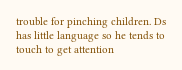trouble for pinching children. Ds has little language so he tends to touch to get attention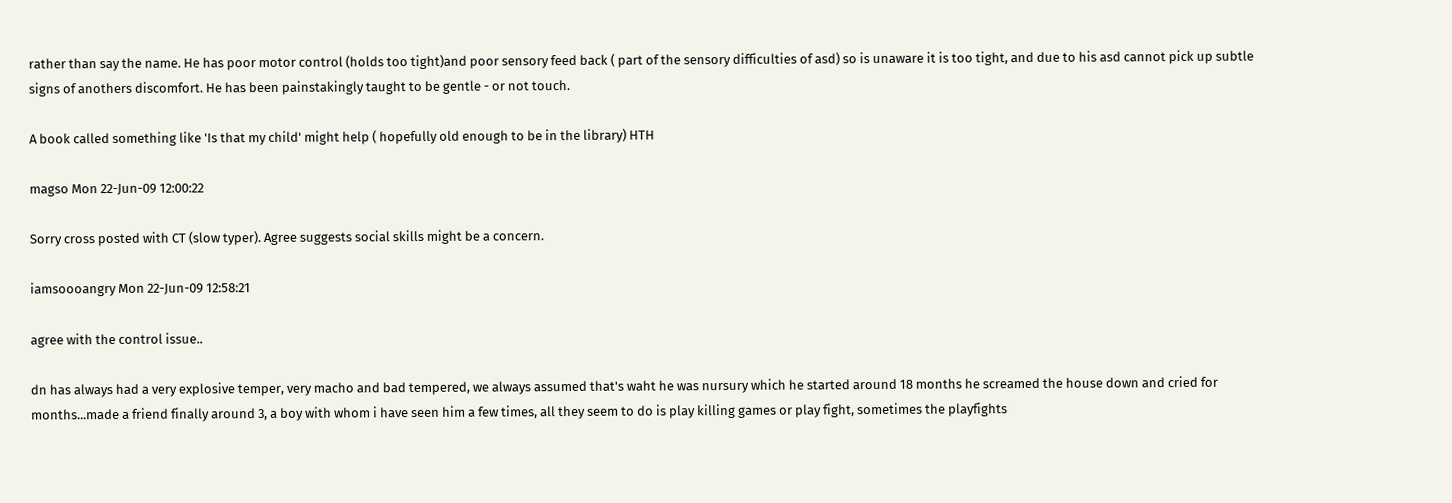rather than say the name. He has poor motor control (holds too tight)and poor sensory feed back ( part of the sensory difficulties of asd) so is unaware it is too tight, and due to his asd cannot pick up subtle signs of anothers discomfort. He has been painstakingly taught to be gentle - or not touch.

A book called something like 'Is that my child' might help ( hopefully old enough to be in the library) HTH

magso Mon 22-Jun-09 12:00:22

Sorry cross posted with CT (slow typer). Agree suggests social skills might be a concern.

iamsoooangry Mon 22-Jun-09 12:58:21

agree with the control issue..

dn has always had a very explosive temper, very macho and bad tempered, we always assumed that's waht he was nursury which he started around 18 months he screamed the house down and cried for months...made a friend finally around 3, a boy with whom i have seen him a few times, all they seem to do is play killing games or play fight, sometimes the playfights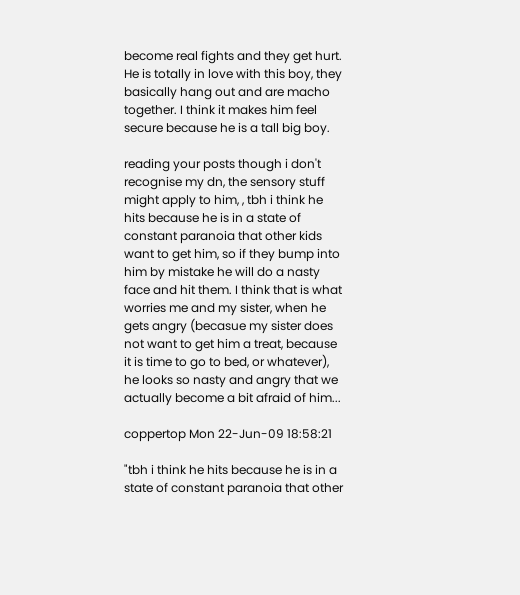become real fights and they get hurt. He is totally in love with this boy, they basically hang out and are macho together. I think it makes him feel secure because he is a tall big boy.

reading your posts though i don't recognise my dn, the sensory stuff might apply to him, , tbh i think he hits because he is in a state of constant paranoia that other kids want to get him, so if they bump into him by mistake he will do a nasty face and hit them. I think that is what worries me and my sister, when he gets angry (becasue my sister does not want to get him a treat, because it is time to go to bed, or whatever), he looks so nasty and angry that we actually become a bit afraid of him...

coppertop Mon 22-Jun-09 18:58:21

"tbh i think he hits because he is in a state of constant paranoia that other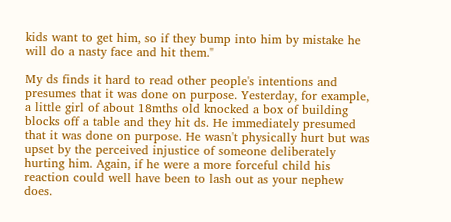kids want to get him, so if they bump into him by mistake he will do a nasty face and hit them."

My ds finds it hard to read other people's intentions and presumes that it was done on purpose. Yesterday, for example, a little girl of about 18mths old knocked a box of building blocks off a table and they hit ds. He immediately presumed that it was done on purpose. He wasn't physically hurt but was upset by the perceived injustice of someone deliberately hurting him. Again, if he were a more forceful child his reaction could well have been to lash out as your nephew does.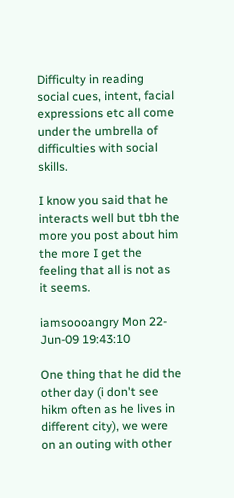Difficulty in reading social cues, intent, facial expressions etc all come under the umbrella of difficulties with social skills.

I know you said that he interacts well but tbh the more you post about him the more I get the feeling that all is not as it seems.

iamsoooangry Mon 22-Jun-09 19:43:10

One thing that he did the other day (i don't see hikm often as he lives in different city), we were on an outing with other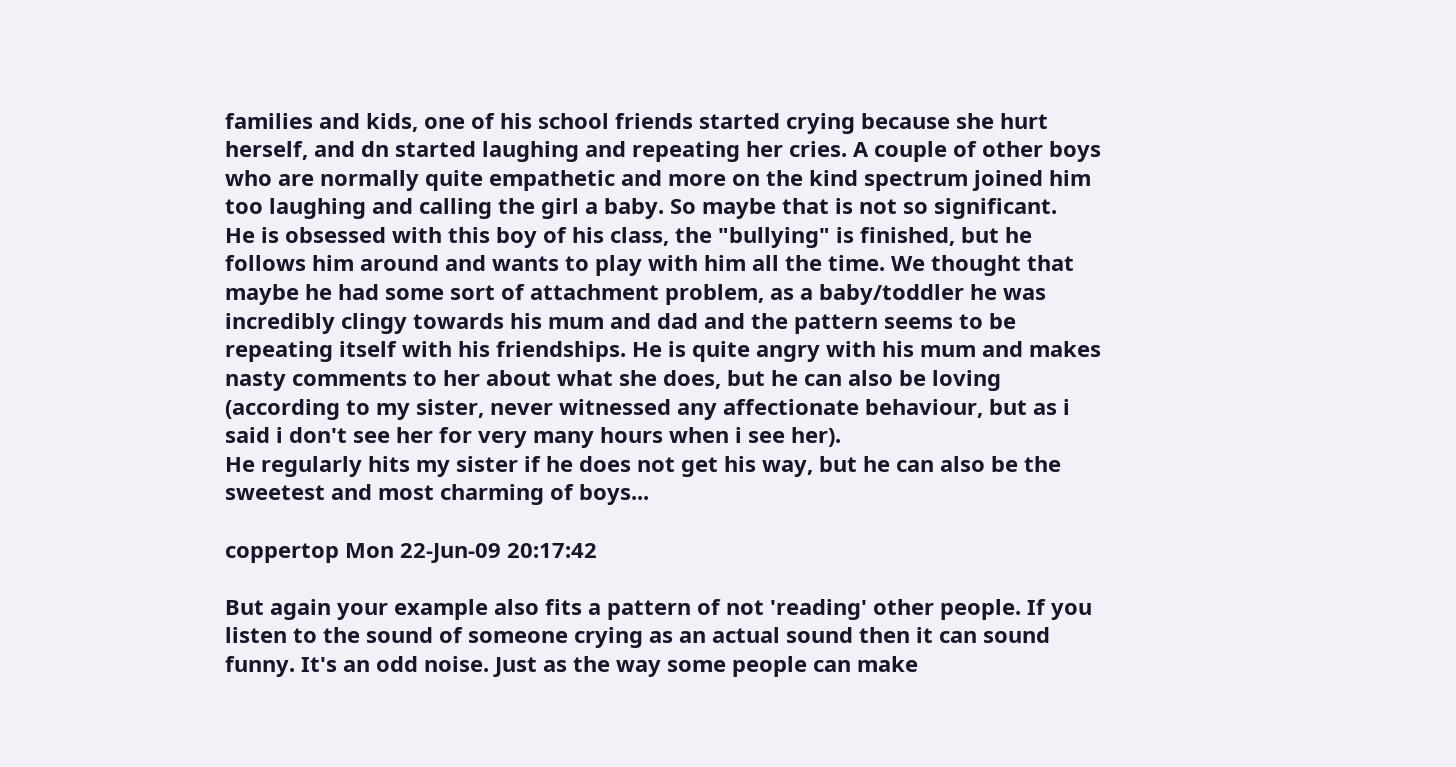families and kids, one of his school friends started crying because she hurt herself, and dn started laughing and repeating her cries. A couple of other boys who are normally quite empathetic and more on the kind spectrum joined him too laughing and calling the girl a baby. So maybe that is not so significant.
He is obsessed with this boy of his class, the "bullying" is finished, but he follows him around and wants to play with him all the time. We thought that maybe he had some sort of attachment problem, as a baby/toddler he was incredibly clingy towards his mum and dad and the pattern seems to be repeating itself with his friendships. He is quite angry with his mum and makes nasty comments to her about what she does, but he can also be loving (according to my sister, never witnessed any affectionate behaviour, but as i said i don't see her for very many hours when i see her).
He regularly hits my sister if he does not get his way, but he can also be the sweetest and most charming of boys...

coppertop Mon 22-Jun-09 20:17:42

But again your example also fits a pattern of not 'reading' other people. If you listen to the sound of someone crying as an actual sound then it can sound funny. It's an odd noise. Just as the way some people can make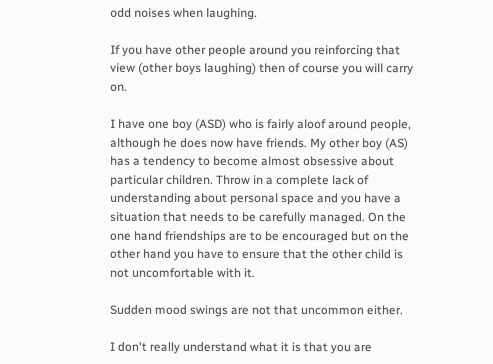odd noises when laughing.

If you have other people around you reinforcing that view (other boys laughing) then of course you will carry on.

I have one boy (ASD) who is fairly aloof around people, although he does now have friends. My other boy (AS) has a tendency to become almost obsessive about particular children. Throw in a complete lack of understanding about personal space and you have a situation that needs to be carefully managed. On the one hand friendships are to be encouraged but on the other hand you have to ensure that the other child is not uncomfortable with it.

Sudden mood swings are not that uncommon either.

I don't really understand what it is that you are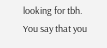looking for tbh. You say that you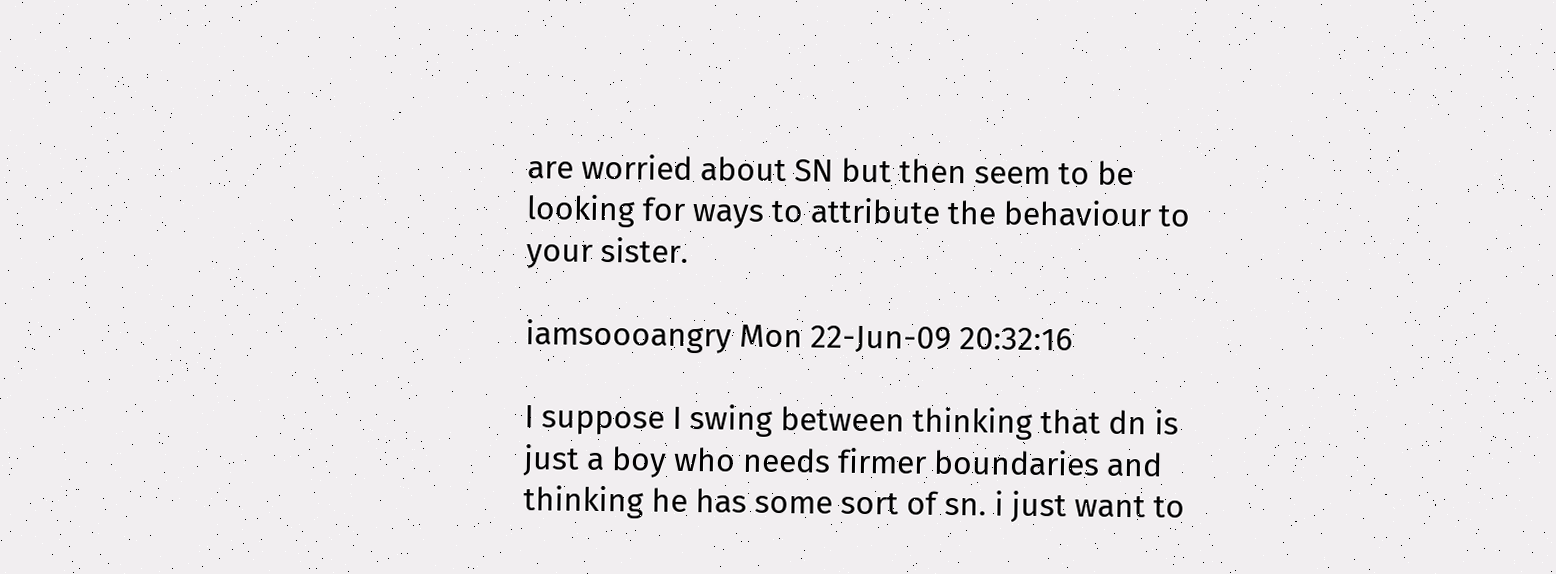are worried about SN but then seem to be looking for ways to attribute the behaviour to your sister.

iamsoooangry Mon 22-Jun-09 20:32:16

I suppose I swing between thinking that dn is just a boy who needs firmer boundaries and thinking he has some sort of sn. i just want to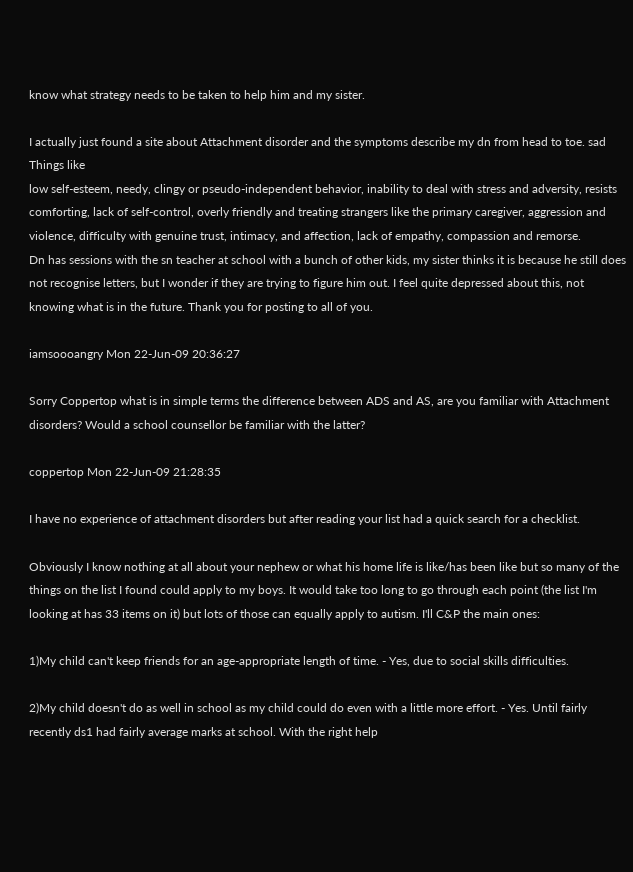know what strategy needs to be taken to help him and my sister.

I actually just found a site about Attachment disorder and the symptoms describe my dn from head to toe. sad Things like
low self-esteem, needy, clingy or pseudo-independent behavior, inability to deal with stress and adversity, resists comforting, lack of self-control, overly friendly and treating strangers like the primary caregiver, aggression and violence, difficulty with genuine trust, intimacy, and affection, lack of empathy, compassion and remorse.
Dn has sessions with the sn teacher at school with a bunch of other kids, my sister thinks it is because he still does not recognise letters, but I wonder if they are trying to figure him out. I feel quite depressed about this, not knowing what is in the future. Thank you for posting to all of you.

iamsoooangry Mon 22-Jun-09 20:36:27

Sorry Coppertop what is in simple terms the difference between ADS and AS, are you familiar with Attachment disorders? Would a school counsellor be familiar with the latter?

coppertop Mon 22-Jun-09 21:28:35

I have no experience of attachment disorders but after reading your list had a quick search for a checklist.

Obviously I know nothing at all about your nephew or what his home life is like/has been like but so many of the things on the list I found could apply to my boys. It would take too long to go through each point (the list I'm looking at has 33 items on it) but lots of those can equally apply to autism. I'll C&P the main ones:

1)My child can't keep friends for an age-appropriate length of time. - Yes, due to social skills difficulties.

2)My child doesn't do as well in school as my child could do even with a little more effort. - Yes. Until fairly recently ds1 had fairly average marks at school. With the right help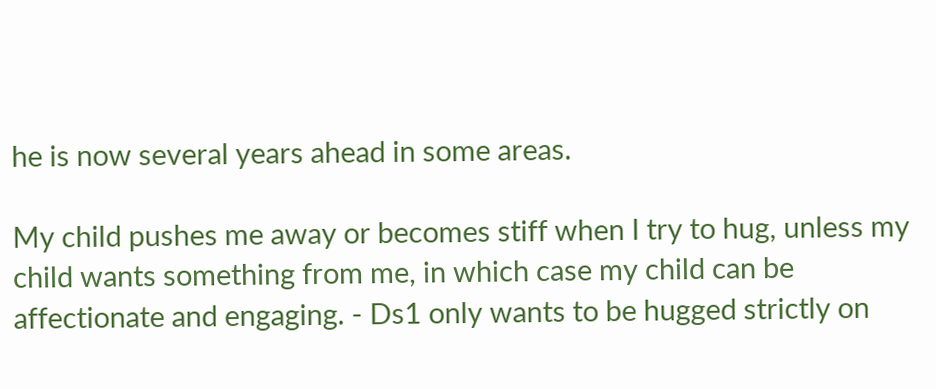he is now several years ahead in some areas.

My child pushes me away or becomes stiff when I try to hug, unless my child wants something from me, in which case my child can be affectionate and engaging. - Ds1 only wants to be hugged strictly on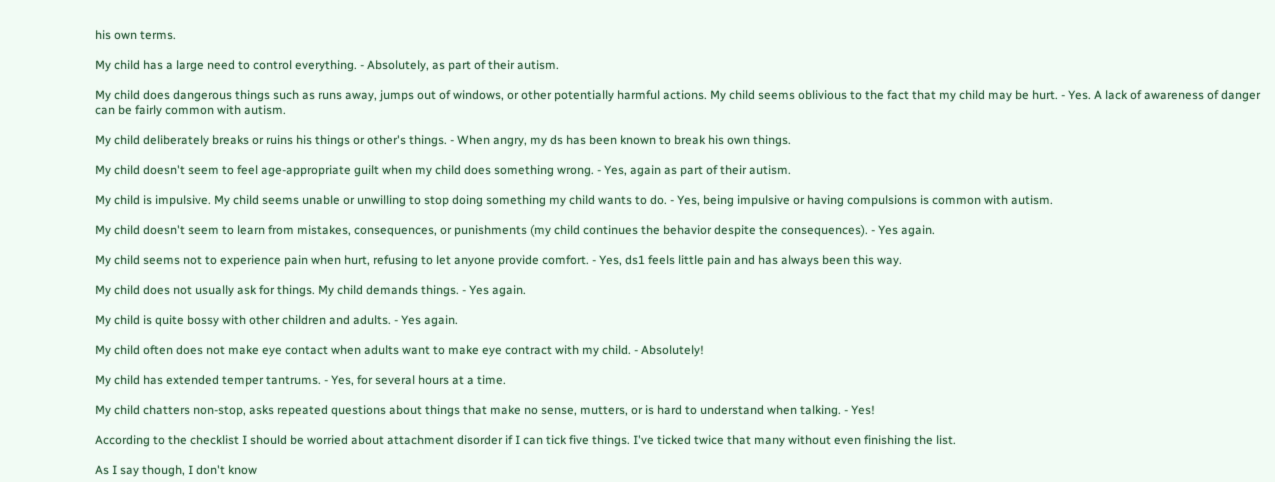his own terms.

My child has a large need to control everything. - Absolutely, as part of their autism.

My child does dangerous things such as runs away, jumps out of windows, or other potentially harmful actions. My child seems oblivious to the fact that my child may be hurt. - Yes. A lack of awareness of danger can be fairly common with autism.

My child deliberately breaks or ruins his things or other's things. - When angry, my ds has been known to break his own things.

My child doesn't seem to feel age-appropriate guilt when my child does something wrong. - Yes, again as part of their autism.

My child is impulsive. My child seems unable or unwilling to stop doing something my child wants to do. - Yes, being impulsive or having compulsions is common with autism.

My child doesn't seem to learn from mistakes, consequences, or punishments (my child continues the behavior despite the consequences). - Yes again.

My child seems not to experience pain when hurt, refusing to let anyone provide comfort. - Yes, ds1 feels little pain and has always been this way.

My child does not usually ask for things. My child demands things. - Yes again.

My child is quite bossy with other children and adults. - Yes again.

My child often does not make eye contact when adults want to make eye contract with my child. - Absolutely!

My child has extended temper tantrums. - Yes, for several hours at a time.

My child chatters non-stop, asks repeated questions about things that make no sense, mutters, or is hard to understand when talking. - Yes!

According to the checklist I should be worried about attachment disorder if I can tick five things. I've ticked twice that many without even finishing the list.

As I say though, I don't know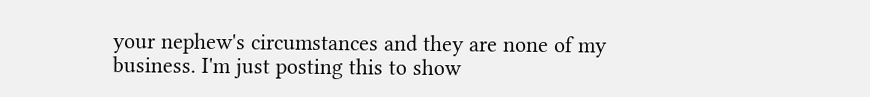your nephew's circumstances and they are none of my business. I'm just posting this to show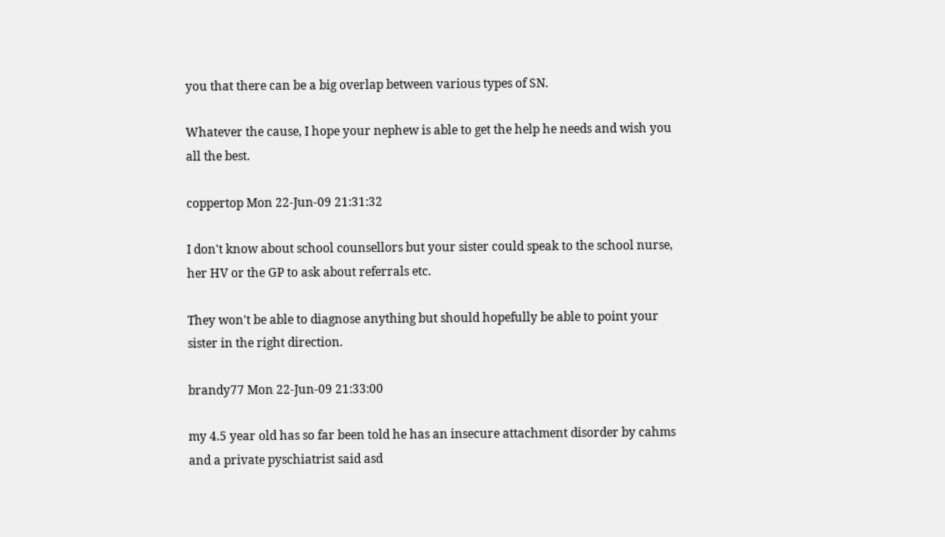you that there can be a big overlap between various types of SN.

Whatever the cause, I hope your nephew is able to get the help he needs and wish you all the best.

coppertop Mon 22-Jun-09 21:31:32

I don't know about school counsellors but your sister could speak to the school nurse, her HV or the GP to ask about referrals etc.

They won't be able to diagnose anything but should hopefully be able to point your sister in the right direction.

brandy77 Mon 22-Jun-09 21:33:00

my 4.5 year old has so far been told he has an insecure attachment disorder by cahms and a private pyschiatrist said asd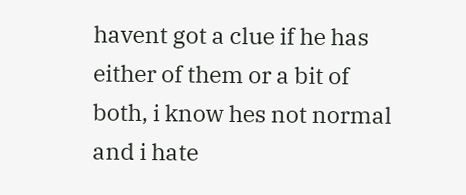havent got a clue if he has either of them or a bit of both, i know hes not normal and i hate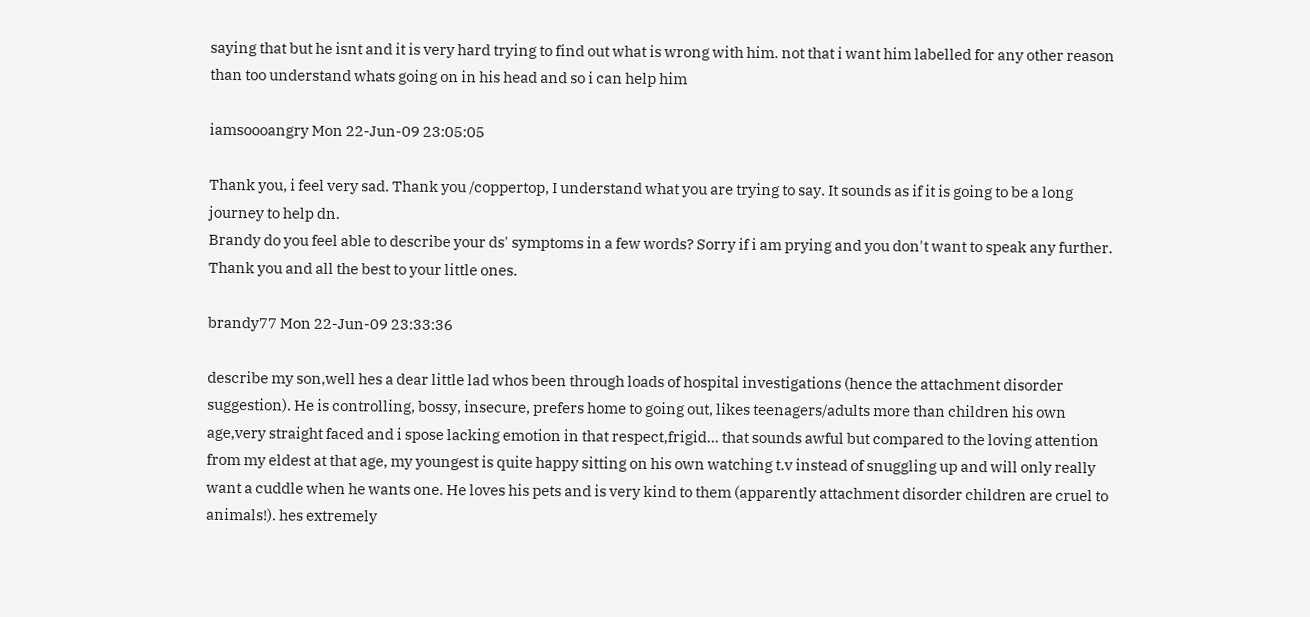saying that but he isnt and it is very hard trying to find out what is wrong with him. not that i want him labelled for any other reason than too understand whats going on in his head and so i can help him

iamsoooangry Mon 22-Jun-09 23:05:05

Thank you, i feel very sad. Thank you /coppertop, I understand what you are trying to say. It sounds as if it is going to be a long journey to help dn.
Brandy do you feel able to describe your ds' symptoms in a few words? Sorry if i am prying and you don't want to speak any further. Thank you and all the best to your little ones.

brandy77 Mon 22-Jun-09 23:33:36

describe my son,well hes a dear little lad whos been through loads of hospital investigations (hence the attachment disorder suggestion). He is controlling, bossy, insecure, prefers home to going out, likes teenagers/adults more than children his own age,very straight faced and i spose lacking emotion in that respect,frigid... that sounds awful but compared to the loving attention from my eldest at that age, my youngest is quite happy sitting on his own watching t.v instead of snuggling up and will only really want a cuddle when he wants one. He loves his pets and is very kind to them (apparently attachment disorder children are cruel to animals!). hes extremely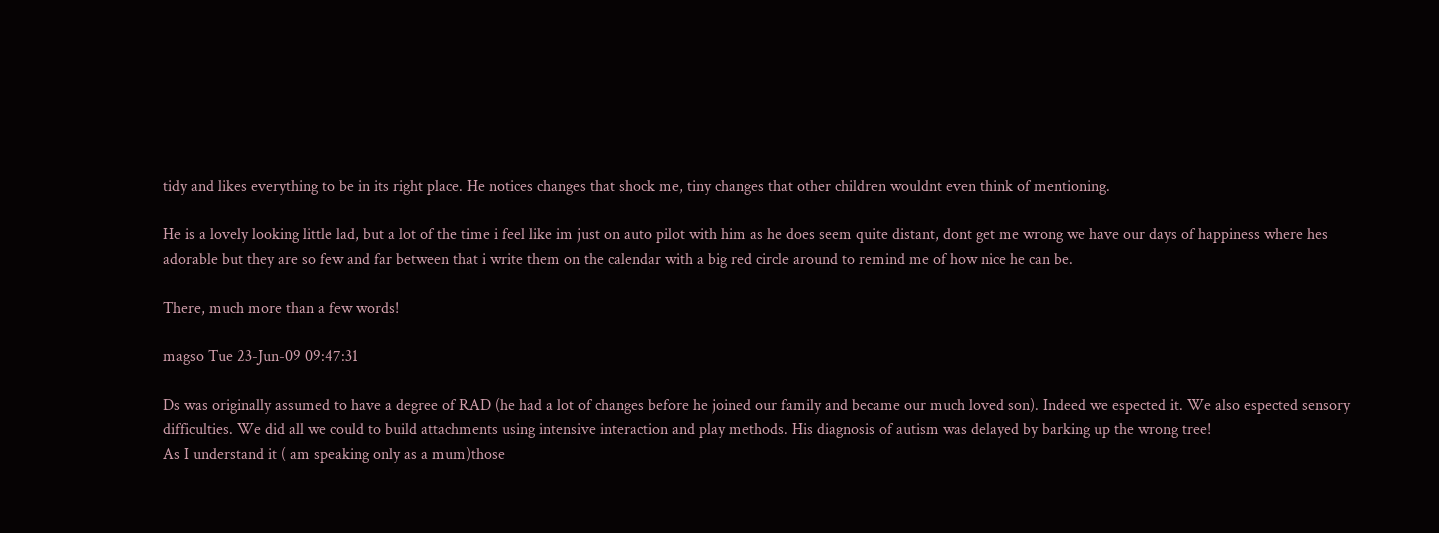tidy and likes everything to be in its right place. He notices changes that shock me, tiny changes that other children wouldnt even think of mentioning.

He is a lovely looking little lad, but a lot of the time i feel like im just on auto pilot with him as he does seem quite distant, dont get me wrong we have our days of happiness where hes adorable but they are so few and far between that i write them on the calendar with a big red circle around to remind me of how nice he can be.

There, much more than a few words!

magso Tue 23-Jun-09 09:47:31

Ds was originally assumed to have a degree of RAD (he had a lot of changes before he joined our family and became our much loved son). Indeed we espected it. We also espected sensory difficulties. We did all we could to build attachments using intensive interaction and play methods. His diagnosis of autism was delayed by barking up the wrong tree!
As I understand it ( am speaking only as a mum)those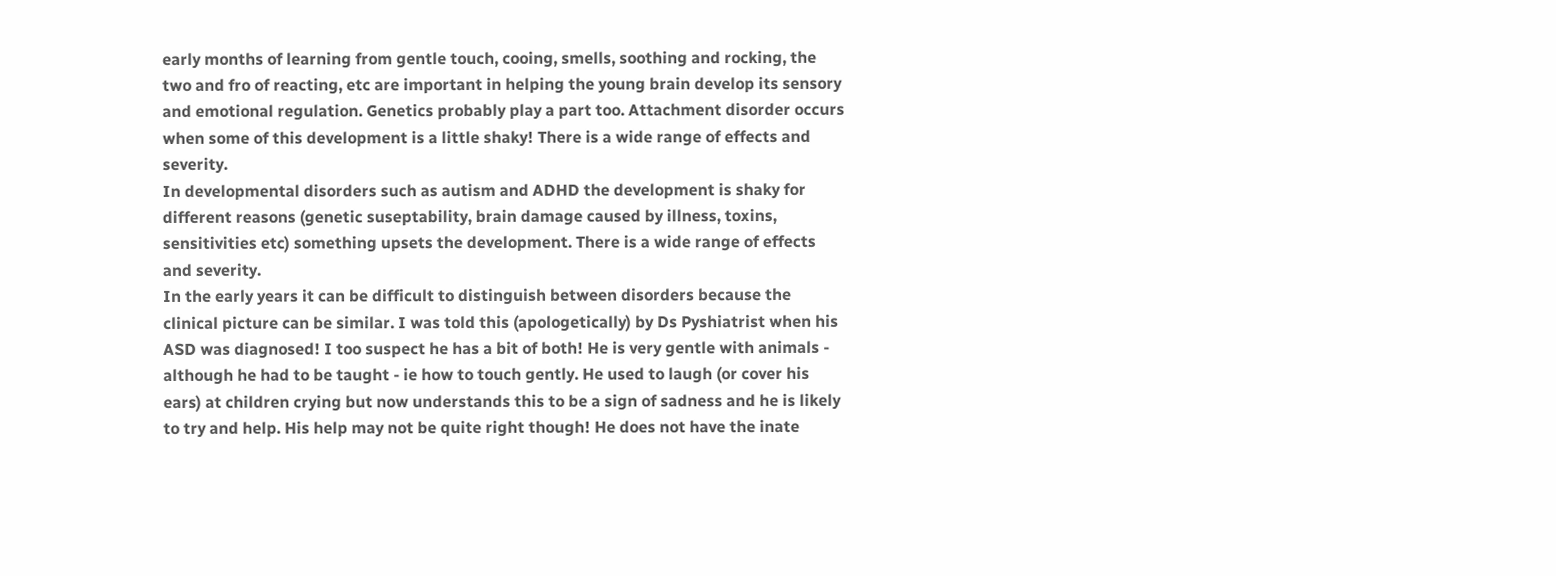early months of learning from gentle touch, cooing, smells, soothing and rocking, the two and fro of reacting, etc are important in helping the young brain develop its sensory and emotional regulation. Genetics probably play a part too. Attachment disorder occurs when some of this development is a little shaky! There is a wide range of effects and severity.
In developmental disorders such as autism and ADHD the development is shaky for different reasons (genetic suseptability, brain damage caused by illness, toxins, sensitivities etc) something upsets the development. There is a wide range of effects and severity.
In the early years it can be difficult to distinguish between disorders because the clinical picture can be similar. I was told this (apologetically) by Ds Pyshiatrist when his ASD was diagnosed! I too suspect he has a bit of both! He is very gentle with animals - although he had to be taught - ie how to touch gently. He used to laugh (or cover his ears) at children crying but now understands this to be a sign of sadness and he is likely to try and help. His help may not be quite right though! He does not have the inate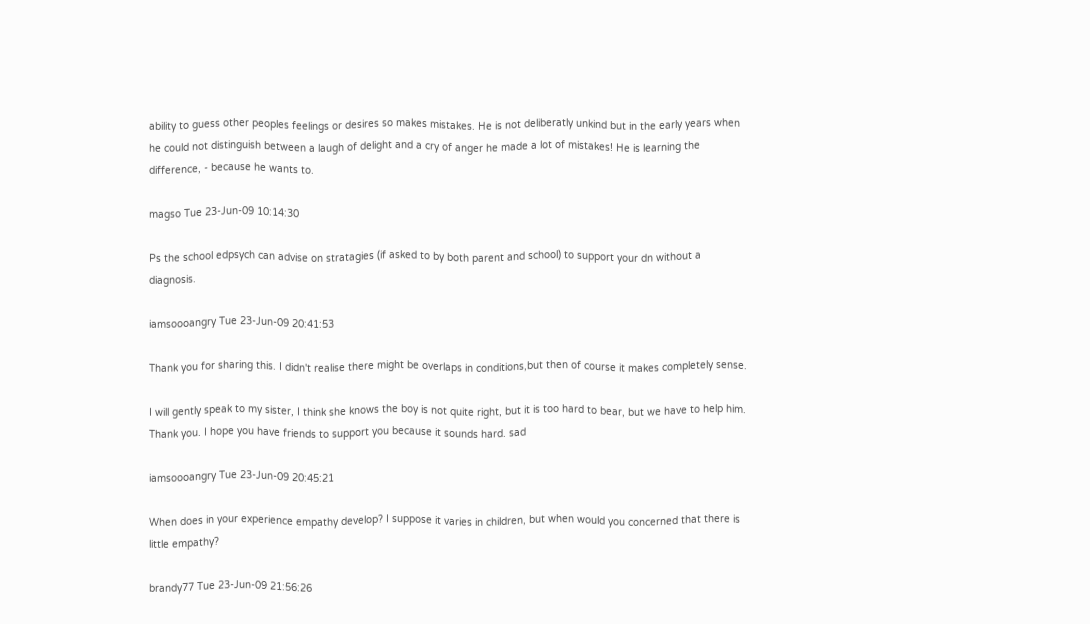ability to guess other peoples feelings or desires so makes mistakes. He is not deliberatly unkind but in the early years when he could not distinguish between a laugh of delight and a cry of anger he made a lot of mistakes! He is learning the difference, - because he wants to.

magso Tue 23-Jun-09 10:14:30

Ps the school edpsych can advise on stratagies (if asked to by both parent and school) to support your dn without a diagnosis.

iamsoooangry Tue 23-Jun-09 20:41:53

Thank you for sharing this. I didn't realise there might be overlaps in conditions,but then of course it makes completely sense.

I will gently speak to my sister, I think she knows the boy is not quite right, but it is too hard to bear, but we have to help him. Thank you. I hope you have friends to support you because it sounds hard. sad

iamsoooangry Tue 23-Jun-09 20:45:21

When does in your experience empathy develop? I suppose it varies in children, but when would you concerned that there is little empathy?

brandy77 Tue 23-Jun-09 21:56:26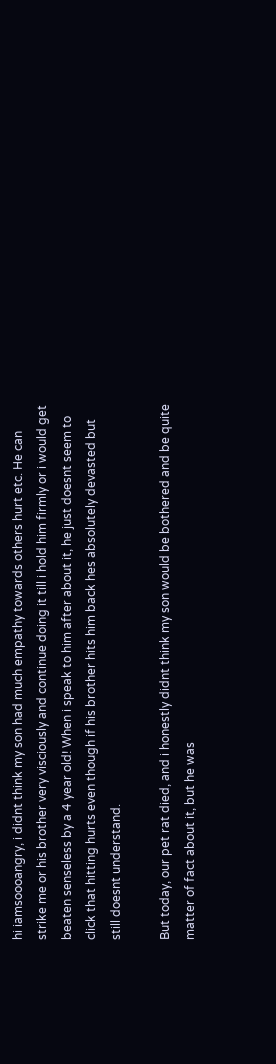hi iamsoooangry, i didnt think my son had much empathy towards others hurt etc. He can strike me or his brother very visciously and continue doing it till i hold him firmly or i would get beaten senseless by a 4 year old! When i speak to him after about it, he just doesnt seem to click that hitting hurts even though if his brother hits him back hes absolutely devasted but still doesnt understand.

But today, our pet rat died, and i honestly didnt think my son would be bothered and be quite matter of fact about it, but he was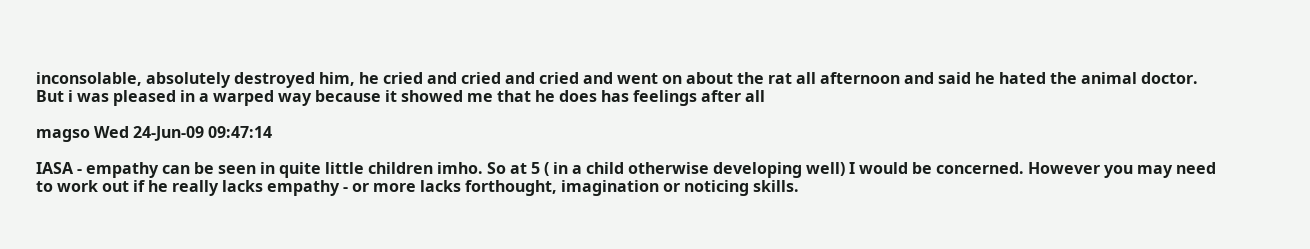inconsolable, absolutely destroyed him, he cried and cried and cried and went on about the rat all afternoon and said he hated the animal doctor. But i was pleased in a warped way because it showed me that he does has feelings after all

magso Wed 24-Jun-09 09:47:14

IASA - empathy can be seen in quite little children imho. So at 5 ( in a child otherwise developing well) I would be concerned. However you may need to work out if he really lacks empathy - or more lacks forthought, imagination or noticing skills.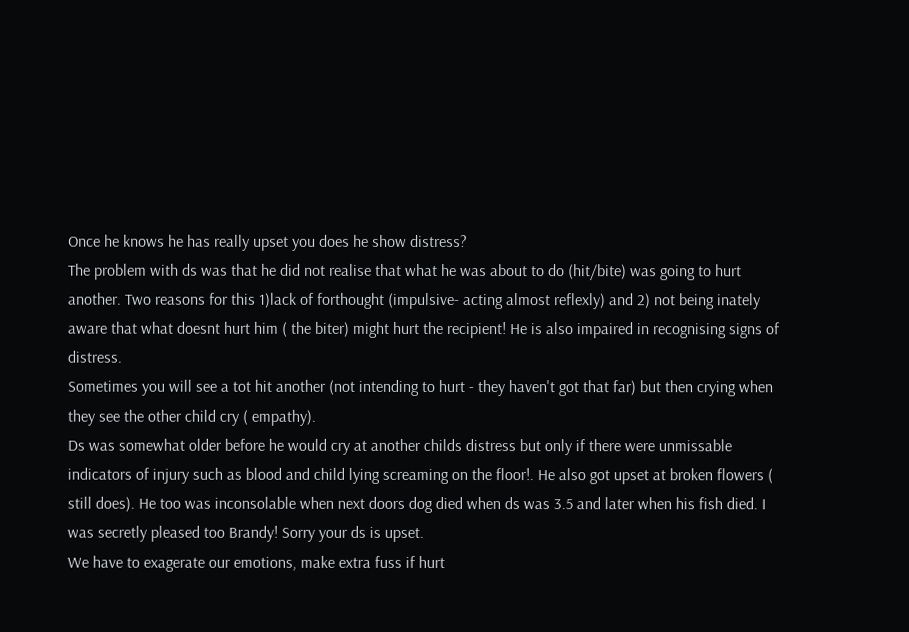Once he knows he has really upset you does he show distress?
The problem with ds was that he did not realise that what he was about to do (hit/bite) was going to hurt another. Two reasons for this 1)lack of forthought (impulsive- acting almost reflexly) and 2) not being inately aware that what doesnt hurt him ( the biter) might hurt the recipient! He is also impaired in recognising signs of distress.
Sometimes you will see a tot hit another (not intending to hurt - they haven't got that far) but then crying when they see the other child cry ( empathy).
Ds was somewhat older before he would cry at another childs distress but only if there were unmissable indicators of injury such as blood and child lying screaming on the floor!. He also got upset at broken flowers ( still does). He too was inconsolable when next doors dog died when ds was 3.5 and later when his fish died. I was secretly pleased too Brandy! Sorry your ds is upset.
We have to exagerate our emotions, make extra fuss if hurt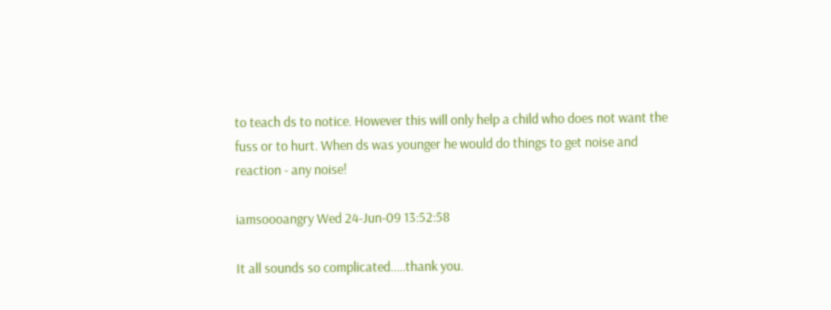to teach ds to notice. However this will only help a child who does not want the fuss or to hurt. When ds was younger he would do things to get noise and reaction - any noise!

iamsoooangry Wed 24-Jun-09 13:52:58

It all sounds so complicated.....thank you.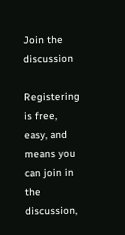Join the discussion

Registering is free, easy, and means you can join in the discussion,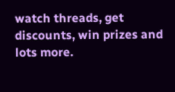watch threads, get discounts, win prizes and lots more.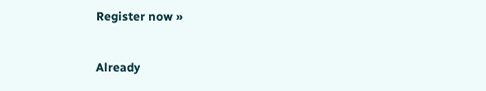Register now »

Already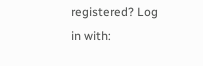registered? Log in with: